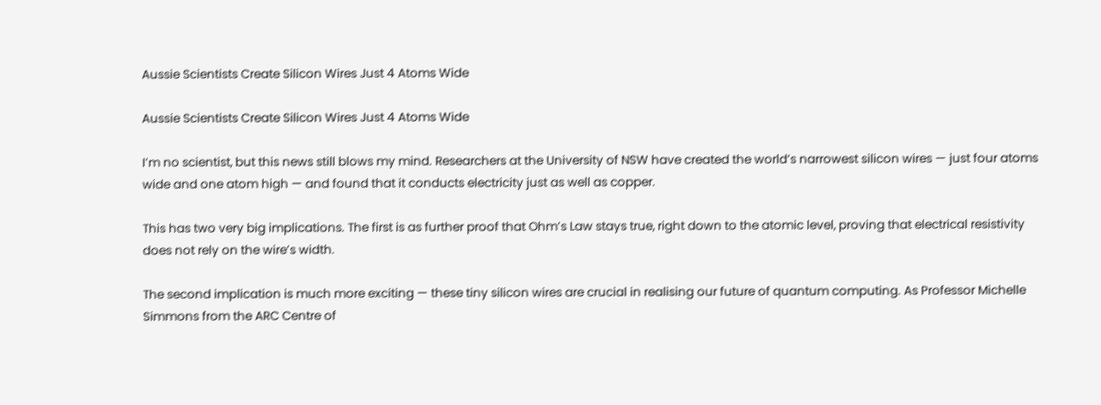Aussie Scientists Create Silicon Wires Just 4 Atoms Wide

Aussie Scientists Create Silicon Wires Just 4 Atoms Wide

I’m no scientist, but this news still blows my mind. Researchers at the University of NSW have created the world’s narrowest silicon wires — just four atoms wide and one atom high — and found that it conducts electricity just as well as copper.

This has two very big implications. The first is as further proof that Ohm’s Law stays true, right down to the atomic level, proving that electrical resistivity does not rely on the wire’s width.

The second implication is much more exciting — these tiny silicon wires are crucial in realising our future of quantum computing. As Professor Michelle Simmons from the ARC Centre of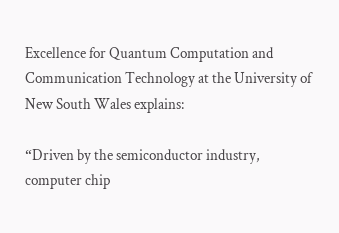Excellence for Quantum Computation and Communication Technology at the University of New South Wales explains:

“Driven by the semiconductor industry, computer chip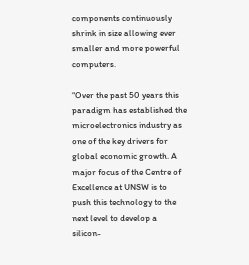components continuously shrink in size allowing ever smaller and more powerful computers.

“Over the past 50 years this paradigm has established the microelectronics industry as one of the key drivers for global economic growth. A major focus of the Centre of Excellence at UNSW is to push this technology to the next level to develop a silicon-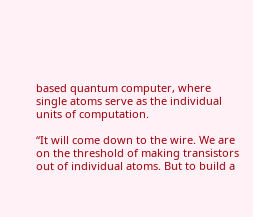based quantum computer, where single atoms serve as the individual units of computation.

“It will come down to the wire. We are on the threshold of making transistors out of individual atoms. But to build a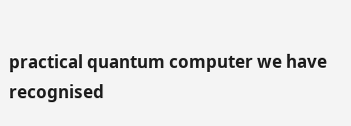practical quantum computer we have recognised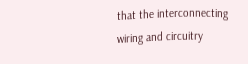that the interconnecting wiring and circuitry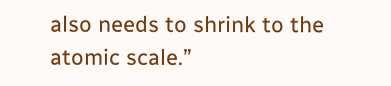also needs to shrink to the atomic scale.”